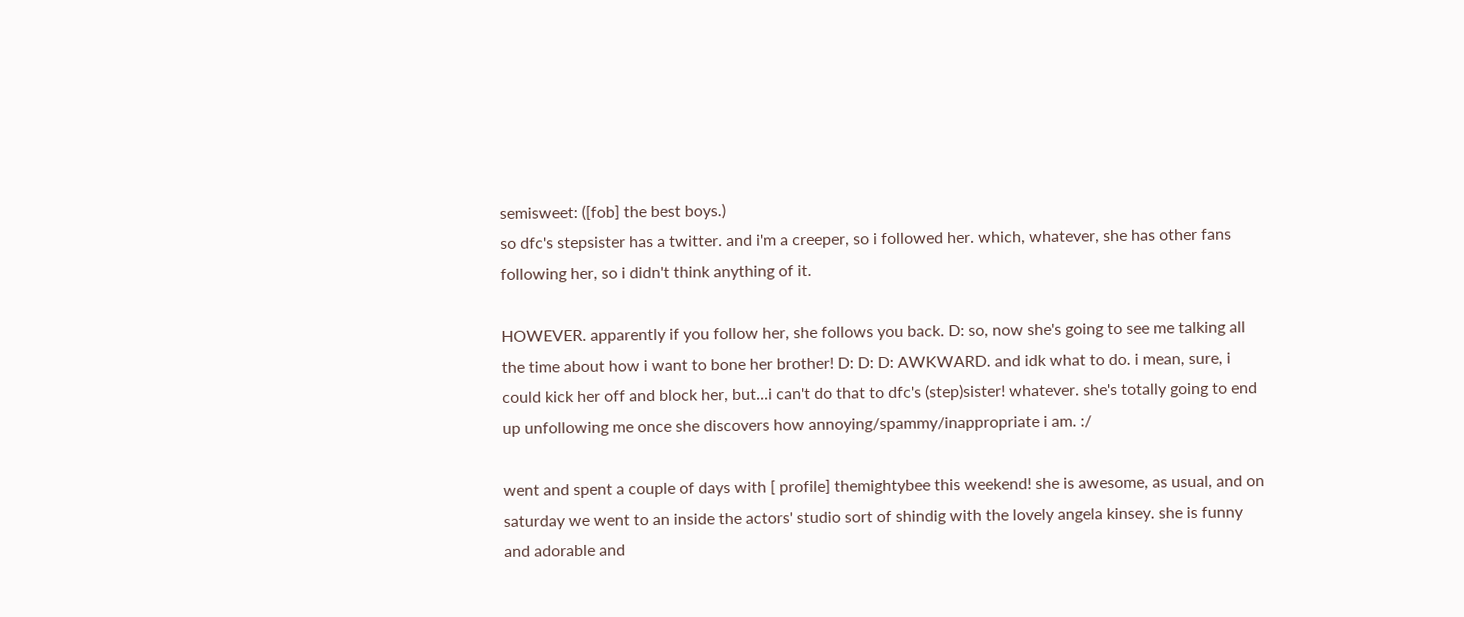semisweet: ([fob] the best boys.)
so dfc's stepsister has a twitter. and i'm a creeper, so i followed her. which, whatever, she has other fans following her, so i didn't think anything of it.

HOWEVER. apparently if you follow her, she follows you back. D: so, now she's going to see me talking all the time about how i want to bone her brother! D: D: D: AWKWARD. and idk what to do. i mean, sure, i could kick her off and block her, but...i can't do that to dfc's (step)sister! whatever. she's totally going to end up unfollowing me once she discovers how annoying/spammy/inappropriate i am. :/

went and spent a couple of days with [ profile] themightybee this weekend! she is awesome, as usual, and on saturday we went to an inside the actors' studio sort of shindig with the lovely angela kinsey. she is funny and adorable and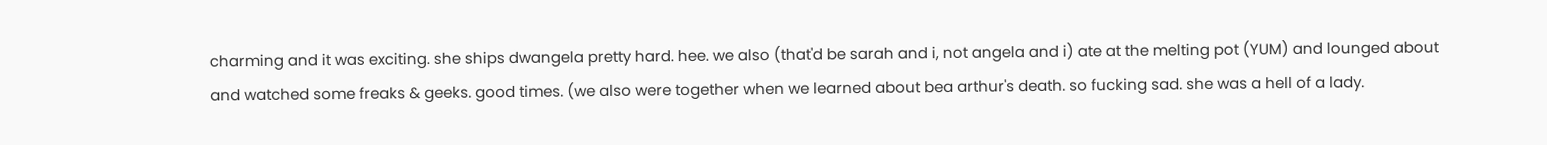charming and it was exciting. she ships dwangela pretty hard. hee. we also (that'd be sarah and i, not angela and i) ate at the melting pot (YUM) and lounged about and watched some freaks & geeks. good times. (we also were together when we learned about bea arthur's death. so fucking sad. she was a hell of a lady.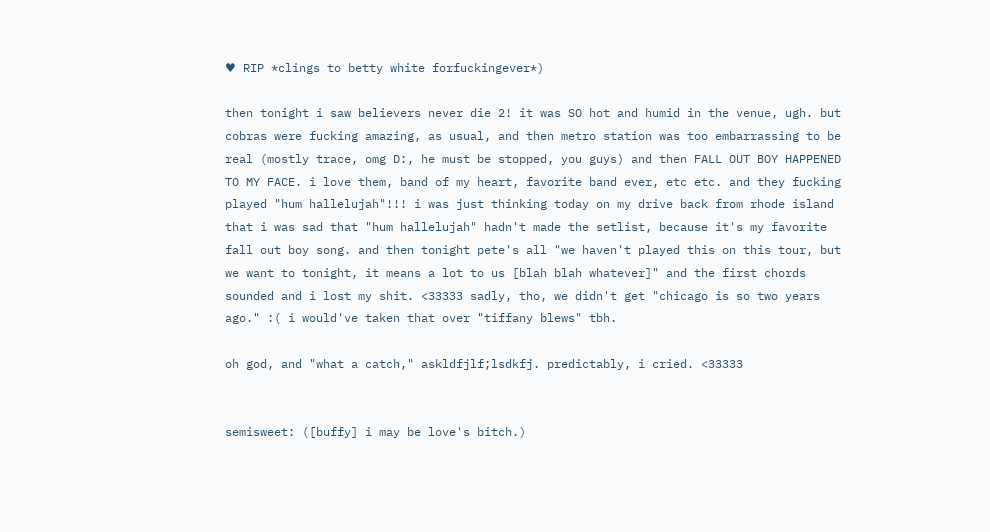♥ RIP *clings to betty white forfuckingever*)

then tonight i saw believers never die 2! it was SO hot and humid in the venue, ugh. but cobras were fucking amazing, as usual, and then metro station was too embarrassing to be real (mostly trace, omg D:, he must be stopped, you guys) and then FALL OUT BOY HAPPENED TO MY FACE. i love them, band of my heart, favorite band ever, etc etc. and they fucking played "hum hallelujah"!!! i was just thinking today on my drive back from rhode island that i was sad that "hum hallelujah" hadn't made the setlist, because it's my favorite fall out boy song. and then tonight pete's all "we haven't played this on this tour, but we want to tonight, it means a lot to us [blah blah whatever]" and the first chords sounded and i lost my shit. <33333 sadly, tho, we didn't get "chicago is so two years ago." :( i would've taken that over "tiffany blews" tbh.

oh god, and "what a catch," askldfjlf;lsdkfj. predictably, i cried. <33333


semisweet: ([buffy] i may be love's bitch.)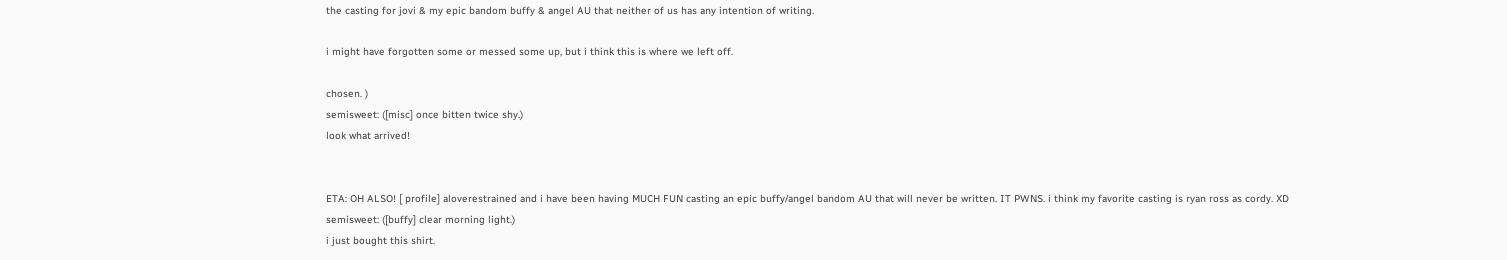the casting for jovi & my epic bandom buffy & angel AU that neither of us has any intention of writing.

i might have forgotten some or messed some up, but i think this is where we left off.

chosen. )
semisweet: ([misc] once bitten twice shy.)
look what arrived!


ETA: OH ALSO! [ profile] aloverestrained and i have been having MUCH FUN casting an epic buffy/angel bandom AU that will never be written. IT PWNS. i think my favorite casting is ryan ross as cordy. XD
semisweet: ([buffy] clear morning light.)
i just bought this shirt.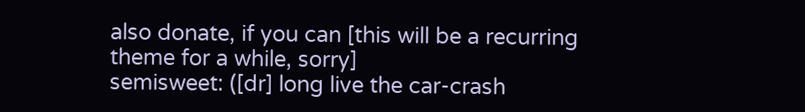also donate, if you can [this will be a recurring theme for a while, sorry]
semisweet: ([dr] long live the car-crash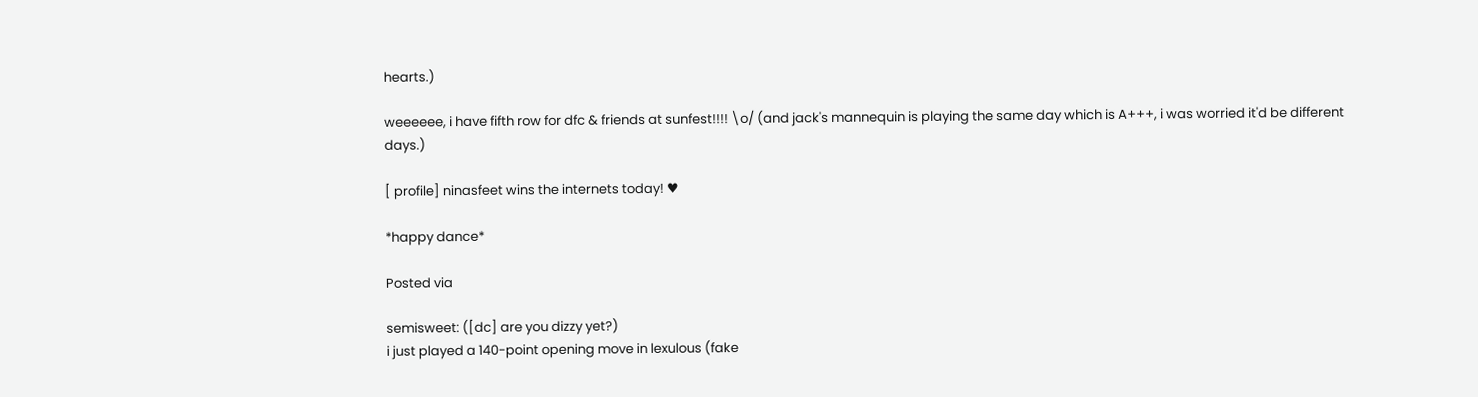hearts.)

weeeeee, i have fifth row for dfc & friends at sunfest!!!! \o/ (and jack's mannequin is playing the same day which is A+++, i was worried it'd be different days.)

[ profile] ninasfeet wins the internets today! ♥

*happy dance*

Posted via

semisweet: ([dc] are you dizzy yet?)
i just played a 140-point opening move in lexulous (fake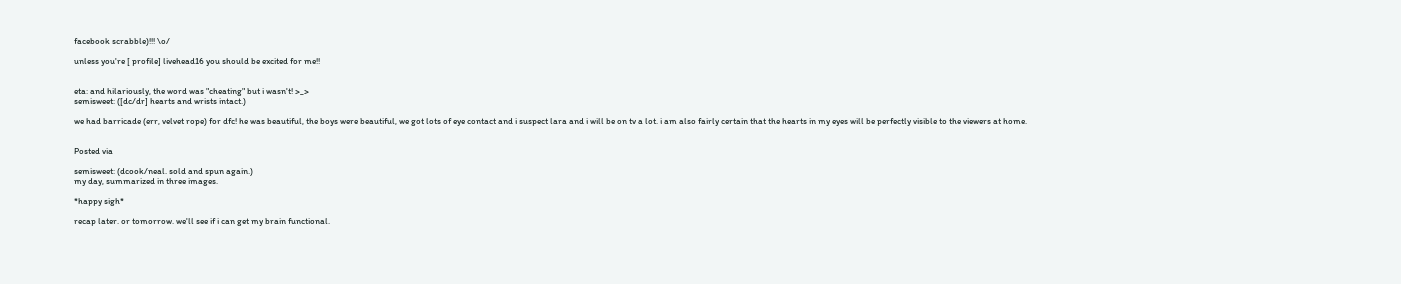facebook scrabble)!!! \o/

unless you're [ profile] livehead16 you should be excited for me!!


eta: and hilariously, the word was "cheating" but i wasn't! >_>
semisweet: ([dc/dr] hearts and wrists intact.)

we had barricade (err, velvet rope) for dfc! he was beautiful, the boys were beautiful, we got lots of eye contact and i suspect lara and i will be on tv a lot. i am also fairly certain that the hearts in my eyes will be perfectly visible to the viewers at home.


Posted via

semisweet: (dcook/neal. sold and spun again.)
my day, summarized in three images.

*happy sigh*

recap later. or tomorrow. we'll see if i can get my brain functional.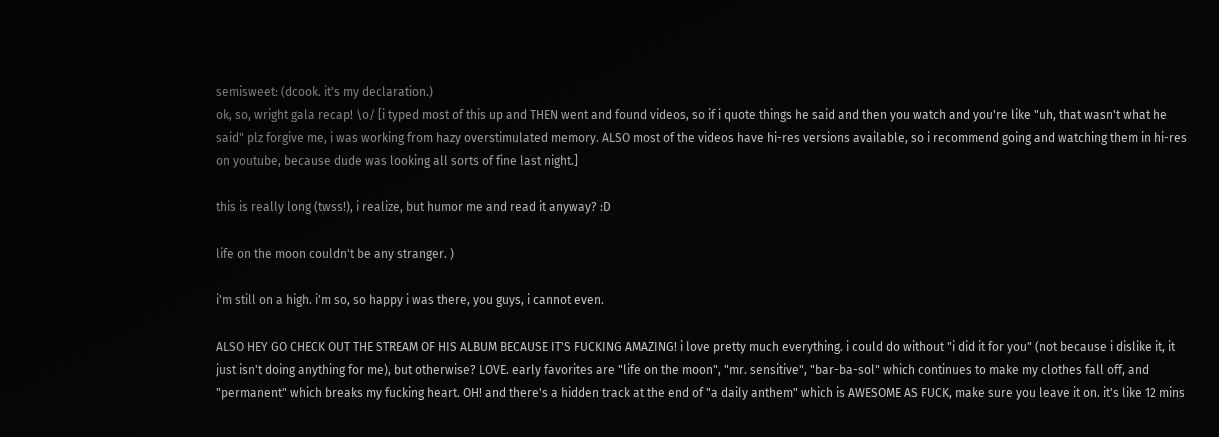semisweet: (dcook. it's my declaration.)
ok, so, wright gala recap! \o/ [i typed most of this up and THEN went and found videos, so if i quote things he said and then you watch and you're like "uh, that wasn't what he said" plz forgive me, i was working from hazy overstimulated memory. ALSO most of the videos have hi-res versions available, so i recommend going and watching them in hi-res on youtube, because dude was looking all sorts of fine last night.]

this is really long (twss!), i realize, but humor me and read it anyway? :D

life on the moon couldn't be any stranger. )

i'm still on a high. i'm so, so happy i was there, you guys, i cannot even.

ALSO HEY GO CHECK OUT THE STREAM OF HIS ALBUM BECAUSE IT'S FUCKING AMAZING! i love pretty much everything. i could do without "i did it for you" (not because i dislike it, it just isn't doing anything for me), but otherwise? LOVE. early favorites are "life on the moon", "mr. sensitive", "bar-ba-sol" which continues to make my clothes fall off, and "permanent" which breaks my fucking heart. OH! and there's a hidden track at the end of "a daily anthem" which is AWESOME AS FUCK, make sure you leave it on. it's like 12 mins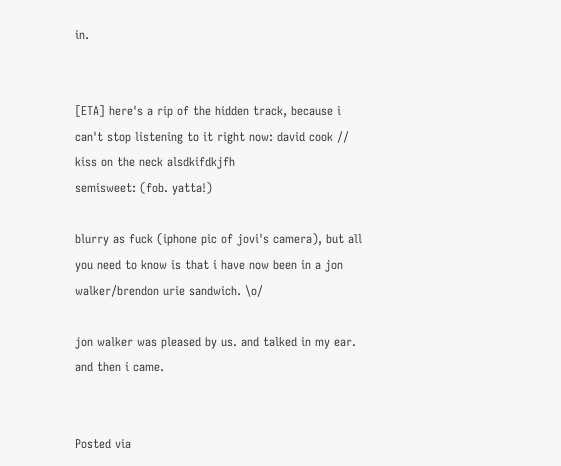in.


[ETA] here's a rip of the hidden track, because i can't stop listening to it right now: david cook // kiss on the neck alsdkifdkjfh
semisweet: (fob. yatta!)

blurry as fuck (iphone pic of jovi's camera), but all you need to know is that i have now been in a jon walker/brendon urie sandwich. \o/

jon walker was pleased by us. and talked in my ear. and then i came.


Posted via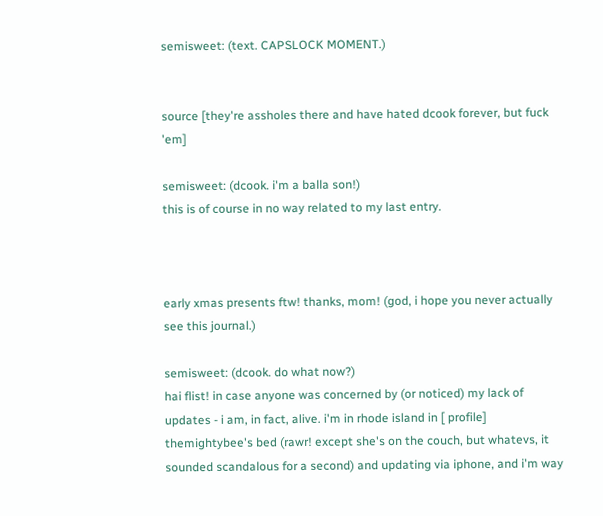semisweet: (text. CAPSLOCK MOMENT.)


source [they're assholes there and have hated dcook forever, but fuck 'em]

semisweet: (dcook. i'm a balla son!)
this is of course in no way related to my last entry.



early xmas presents ftw! thanks, mom! (god, i hope you never actually see this journal.)

semisweet: (dcook. do what now?)
hai flist! in case anyone was concerned by (or noticed) my lack of updates - i am, in fact, alive. i'm in rhode island in [ profile] themightybee's bed (rawr! except she's on the couch, but whatevs, it sounded scandalous for a second) and updating via iphone, and i'm way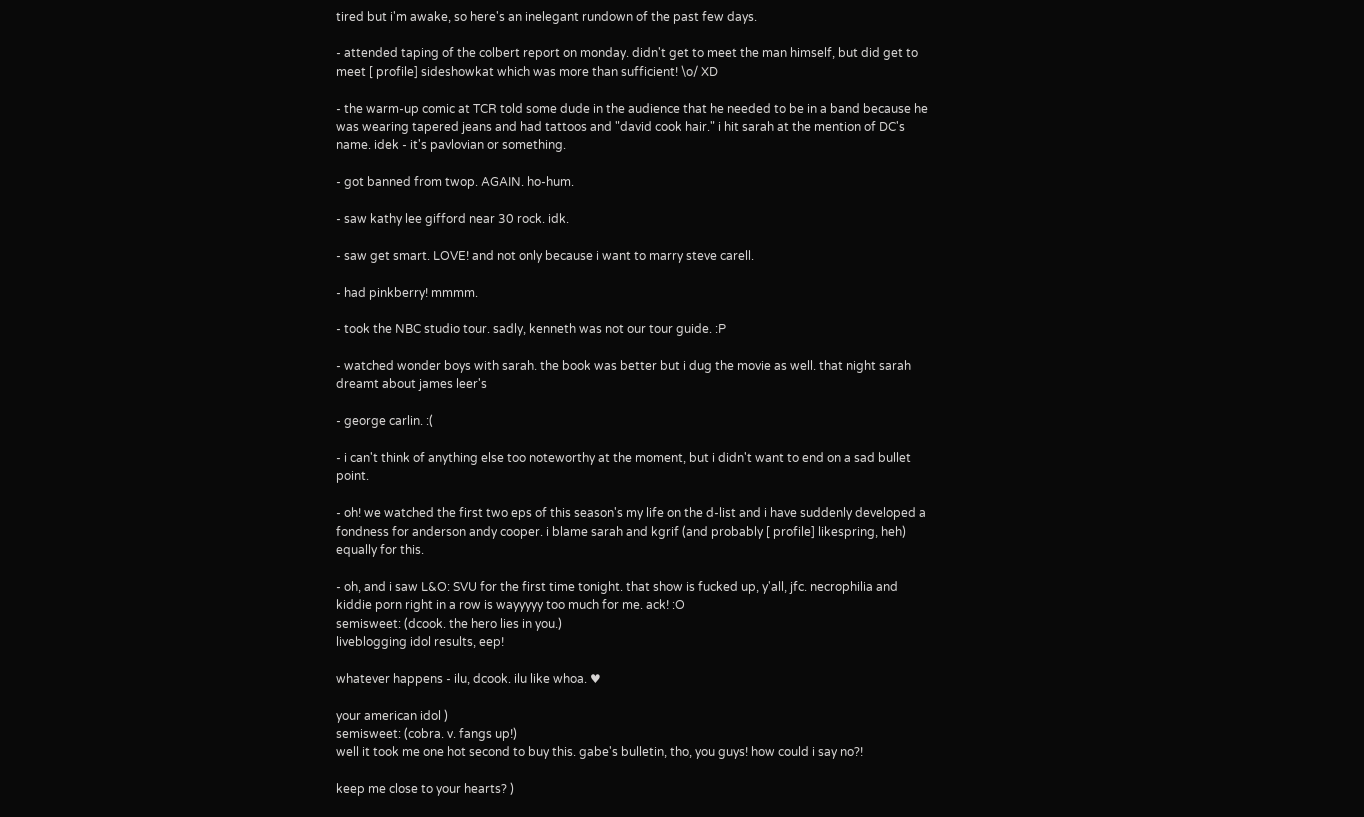tired but i'm awake, so here's an inelegant rundown of the past few days.

- attended taping of the colbert report on monday. didn't get to meet the man himself, but did get to meet [ profile] sideshowkat which was more than sufficient! \o/ XD

- the warm-up comic at TCR told some dude in the audience that he needed to be in a band because he was wearing tapered jeans and had tattoos and "david cook hair." i hit sarah at the mention of DC's name. idek - it's pavlovian or something.

- got banned from twop. AGAIN. ho-hum.

- saw kathy lee gifford near 30 rock. idk.

- saw get smart. LOVE! and not only because i want to marry steve carell.

- had pinkberry! mmmm.

- took the NBC studio tour. sadly, kenneth was not our tour guide. :P

- watched wonder boys with sarah. the book was better but i dug the movie as well. that night sarah dreamt about james leer's

- george carlin. :(

- i can't think of anything else too noteworthy at the moment, but i didn't want to end on a sad bullet point.

- oh! we watched the first two eps of this season's my life on the d-list and i have suddenly developed a fondness for anderson andy cooper. i blame sarah and kgrif (and probably [ profile] likespring, heh) equally for this.

- oh, and i saw L&O: SVU for the first time tonight. that show is fucked up, y'all, jfc. necrophilia and kiddie porn right in a row is wayyyyy too much for me. ack! :O
semisweet: (dcook. the hero lies in you.)
liveblogging idol results, eep!

whatever happens - ilu, dcook. ilu like whoa. ♥

your american idol )
semisweet: (cobra. v. fangs up!)
well it took me one hot second to buy this. gabe's bulletin, tho, you guys! how could i say no?!

keep me close to your hearts? )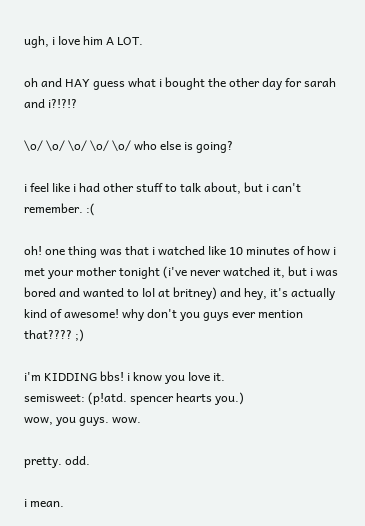ugh, i love him A LOT.

oh and HAY guess what i bought the other day for sarah and i?!?!?

\o/ \o/ \o/ \o/ \o/ who else is going?

i feel like i had other stuff to talk about, but i can't remember. :(

oh! one thing was that i watched like 10 minutes of how i met your mother tonight (i've never watched it, but i was bored and wanted to lol at britney) and hey, it's actually kind of awesome! why don't you guys ever mention that???? ;)

i'm KIDDING bbs! i know you love it.
semisweet: (p!atd. spencer hearts you.)
wow, you guys. wow.

pretty. odd.

i mean.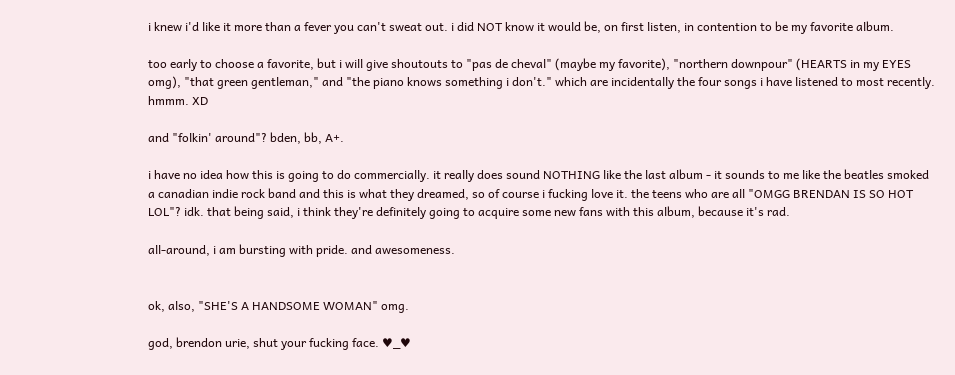i knew i'd like it more than a fever you can't sweat out. i did NOT know it would be, on first listen, in contention to be my favorite album.

too early to choose a favorite, but i will give shoutouts to "pas de cheval" (maybe my favorite), "northern downpour" (HEARTS in my EYES omg), "that green gentleman," and "the piano knows something i don't." which are incidentally the four songs i have listened to most recently. hmmm. XD

and "folkin' around"? bden, bb, A+.

i have no idea how this is going to do commercially. it really does sound NOTHING like the last album - it sounds to me like the beatles smoked a canadian indie rock band and this is what they dreamed, so of course i fucking love it. the teens who are all "OMGG BRENDAN IS SO HOT LOL"? idk. that being said, i think they're definitely going to acquire some new fans with this album, because it's rad.

all-around, i am bursting with pride. and awesomeness.


ok, also, "SHE'S A HANDSOME WOMAN" omg.

god, brendon urie, shut your fucking face. ♥_♥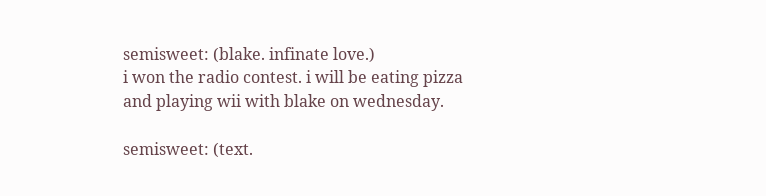semisweet: (blake. infinate love.)
i won the radio contest. i will be eating pizza and playing wii with blake on wednesday.

semisweet: (text.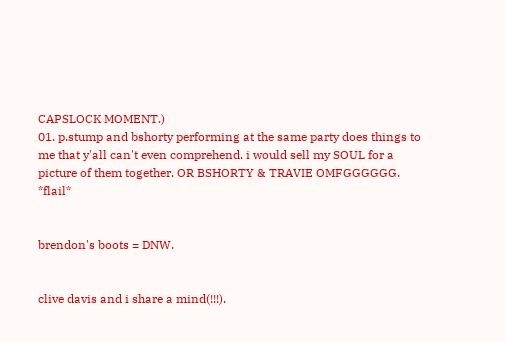CAPSLOCK MOMENT.)
01. p.stump and bshorty performing at the same party does things to me that y'all can't even comprehend. i would sell my SOUL for a picture of them together. OR BSHORTY & TRAVIE OMFGGGGGG. *flail*


brendon's boots = DNW.


clive davis and i share a mind(!!!).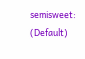semisweet: (Default)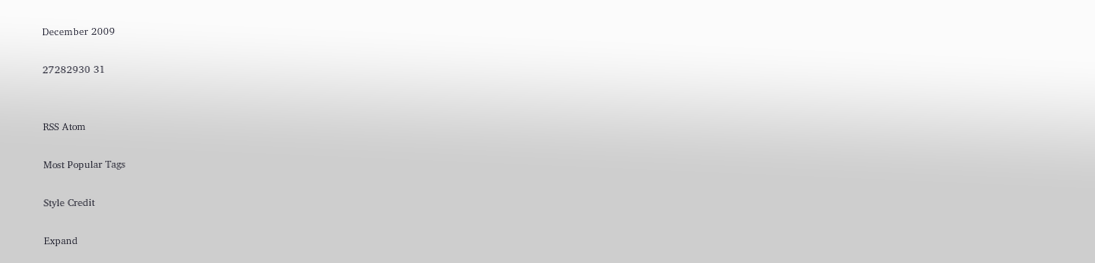December 2009

27282930 31


RSS Atom

Most Popular Tags

Style Credit

Expand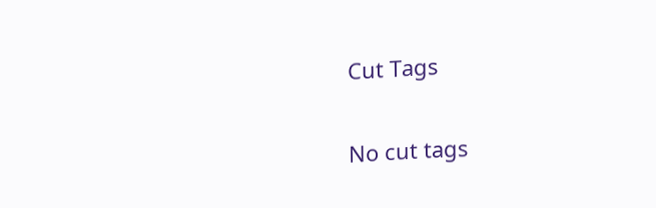Cut Tags

No cut tags